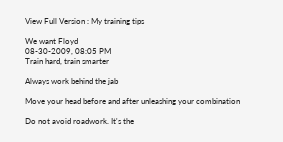View Full Version : My training tips

We want Floyd
08-30-2009, 08:05 PM
Train hard, train smarter

Always work behind the jab

Move your head before and after unleashing your combination

Do not avoid roadwork. It's the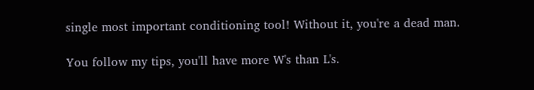single most important conditioning tool! Without it, you're a dead man.

You follow my tips, you'll have more W's than L's.